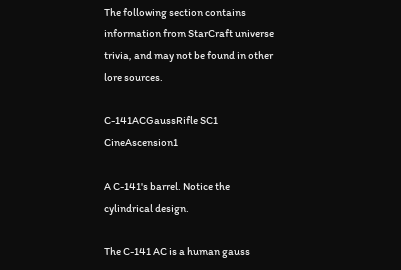The following section contains information from StarCraft universe trivia, and may not be found in other lore sources.

C-141ACGaussRifle SC1 CineAscension1

A C-141's barrel. Notice the cylindrical design.

The C-141 AC is a human gauss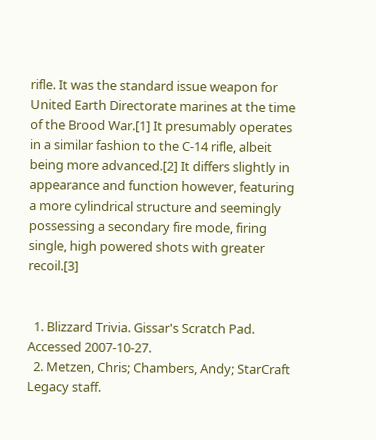rifle. It was the standard issue weapon for United Earth Directorate marines at the time of the Brood War.[1] It presumably operates in a similar fashion to the C-14 rifle, albeit being more advanced.[2] It differs slightly in appearance and function however, featuring a more cylindrical structure and seemingly possessing a secondary fire mode, firing single, high powered shots with greater recoil.[3]


  1. Blizzard Trivia. Gissar's Scratch Pad. Accessed 2007-10-27.
  2. Metzen, Chris; Chambers, Andy; StarCraft Legacy staff.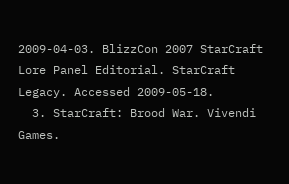2009-04-03. BlizzCon 2007 StarCraft Lore Panel Editorial. StarCraft Legacy. Accessed 2009-05-18.
  3. StarCraft: Brood War. Vivendi Games.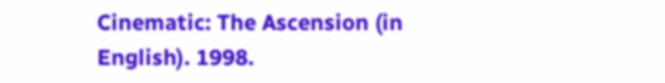Cinematic: The Ascension (in English). 1998.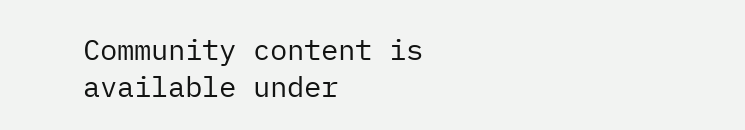Community content is available under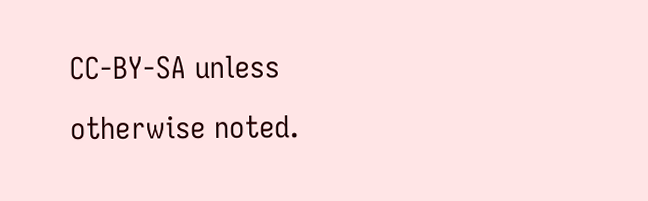CC-BY-SA unless otherwise noted.